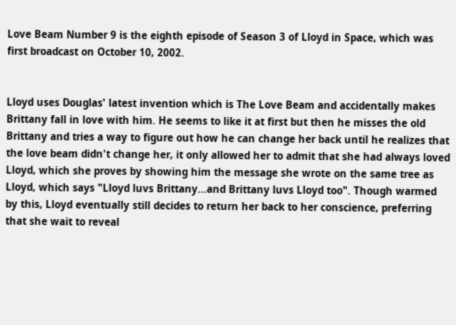Love Beam Number 9 is the eighth episode of Season 3 of Lloyd in Space, which was first broadcast on October 10, 2002.


Lloyd uses Douglas' latest invention which is The Love Beam and accidentally makes Brittany fall in love with him. He seems to like it at first but then he misses the old Brittany and tries a way to figure out how he can change her back until he realizes that the love beam didn't change her, it only allowed her to admit that she had always loved Lloyd, which she proves by showing him the message she wrote on the same tree as Lloyd, which says "Lloyd luvs Brittany...and Brittany luvs Lloyd too". Though warmed by this, Lloyd eventually still decides to return her back to her conscience, preferring that she wait to reveal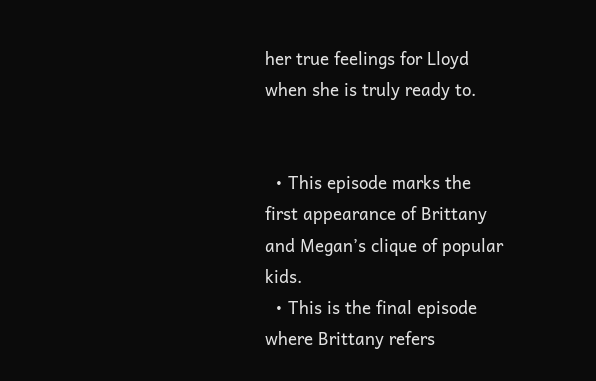her true feelings for Lloyd when she is truly ready to.


  • This episode marks the first appearance of Brittany and Megan’s clique of popular kids.
  • This is the final episode where Brittany refers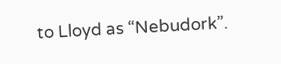to Lloyd as “Nebudork”.